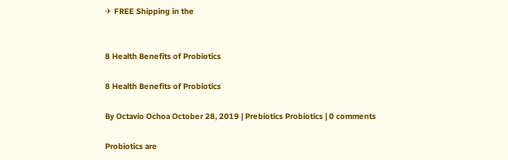✈ FREE Shipping in the


8 Health Benefits of Probiotics

8 Health Benefits of Probiotics

By Octavio Ochoa October 28, 2019 | Prebiotics Probiotics | 0 comments

Probiotics are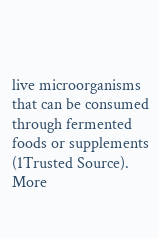live microorganisms that can be consumed through fermented foods or supplements (1Trusted Source). More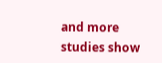and more studies show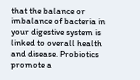that the balance or imbalance of bacteria in your digestive system is linked to overall health and disease. Probiotics promote a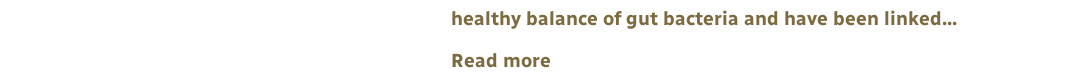healthy balance of gut bacteria and have been linked...

Read more